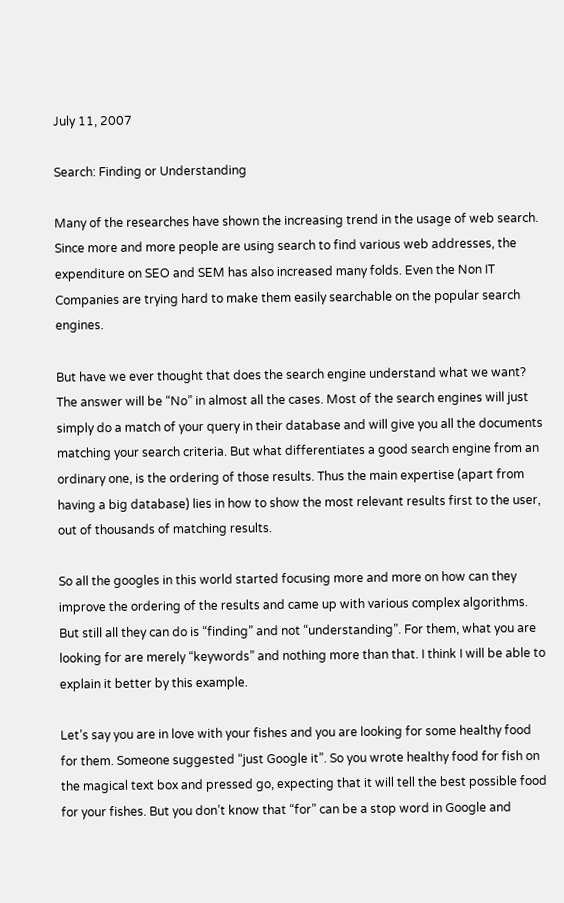July 11, 2007

Search: Finding or Understanding

Many of the researches have shown the increasing trend in the usage of web search. Since more and more people are using search to find various web addresses, the expenditure on SEO and SEM has also increased many folds. Even the Non IT Companies are trying hard to make them easily searchable on the popular search engines.

But have we ever thought that does the search engine understand what we want? The answer will be “No” in almost all the cases. Most of the search engines will just simply do a match of your query in their database and will give you all the documents matching your search criteria. But what differentiates a good search engine from an ordinary one, is the ordering of those results. Thus the main expertise (apart from having a big database) lies in how to show the most relevant results first to the user, out of thousands of matching results.

So all the googles in this world started focusing more and more on how can they improve the ordering of the results and came up with various complex algorithms. But still all they can do is “finding” and not “understanding”. For them, what you are looking for are merely “keywords” and nothing more than that. I think I will be able to explain it better by this example.

Let’s say you are in love with your fishes and you are looking for some healthy food for them. Someone suggested “just Google it”. So you wrote healthy food for fish on the magical text box and pressed go, expecting that it will tell the best possible food for your fishes. But you don’t know that “for” can be a stop word in Google and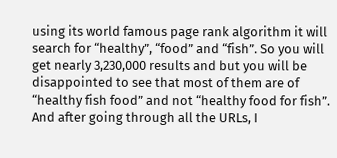using its world famous page rank algorithm it will search for “healthy”, “food” and “fish”. So you will get nearly 3,230,000 results and but you will be disappointed to see that most of them are of “healthy fish food” and not “healthy food for fish”. And after going through all the URLs, I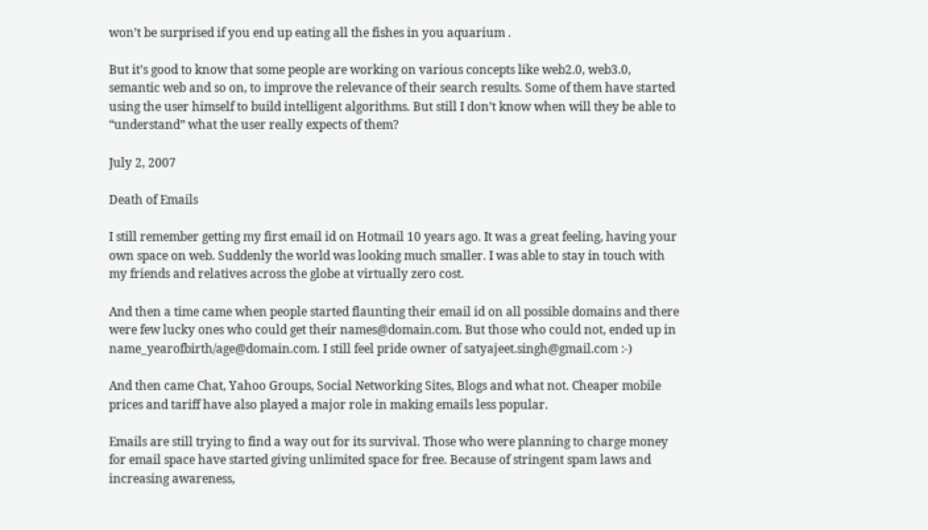won’t be surprised if you end up eating all the fishes in you aquarium .

But it’s good to know that some people are working on various concepts like web2.0, web3.0, semantic web and so on, to improve the relevance of their search results. Some of them have started using the user himself to build intelligent algorithms. But still I don’t know when will they be able to “understand” what the user really expects of them?

July 2, 2007

Death of Emails

I still remember getting my first email id on Hotmail 10 years ago. It was a great feeling, having your own space on web. Suddenly the world was looking much smaller. I was able to stay in touch with my friends and relatives across the globe at virtually zero cost.

And then a time came when people started flaunting their email id on all possible domains and there were few lucky ones who could get their names@domain.com. But those who could not, ended up in name_yearofbirth/age@domain.com. I still feel pride owner of satyajeet.singh@gmail.com :-)

And then came Chat, Yahoo Groups, Social Networking Sites, Blogs and what not. Cheaper mobile prices and tariff have also played a major role in making emails less popular.

Emails are still trying to find a way out for its survival. Those who were planning to charge money for email space have started giving unlimited space for free. Because of stringent spam laws and increasing awareness,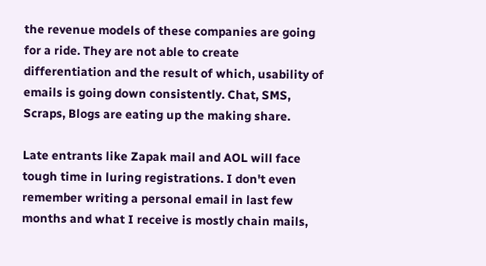the revenue models of these companies are going for a ride. They are not able to create differentiation and the result of which, usability of emails is going down consistently. Chat, SMS, Scraps, Blogs are eating up the making share.

Late entrants like Zapak mail and AOL will face tough time in luring registrations. I don't even remember writing a personal email in last few months and what I receive is mostly chain mails,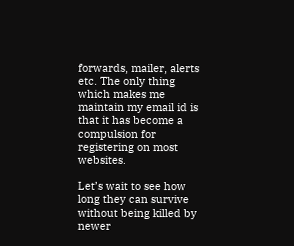forwards, mailer, alerts etc. The only thing which makes me maintain my email id is that it has become a compulsion for registering on most websites.

Let’s wait to see how long they can survive without being killed by newer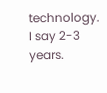technology. I say 2-3 years.